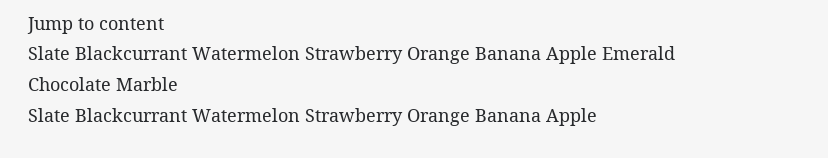Jump to content
Slate Blackcurrant Watermelon Strawberry Orange Banana Apple Emerald Chocolate Marble
Slate Blackcurrant Watermelon Strawberry Orange Banana Apple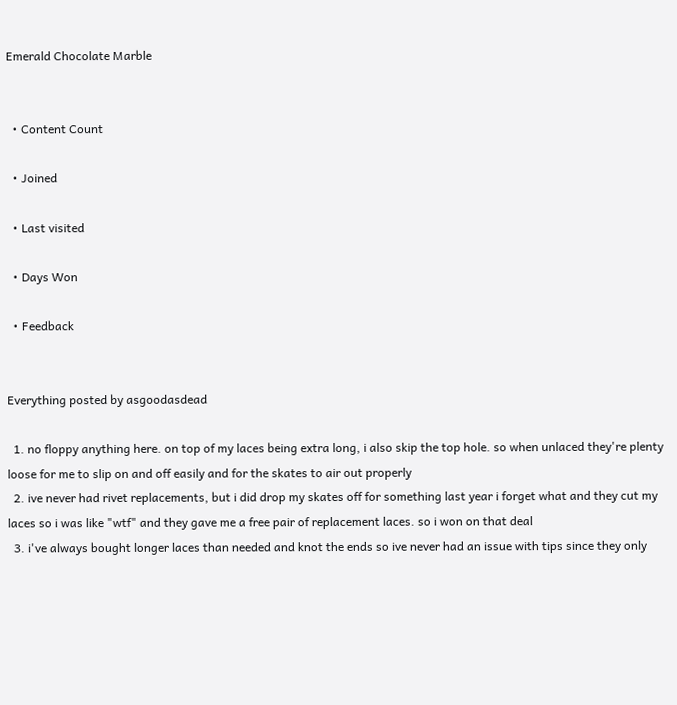Emerald Chocolate Marble


  • Content Count

  • Joined

  • Last visited

  • Days Won

  • Feedback


Everything posted by asgoodasdead

  1. no floppy anything here. on top of my laces being extra long, i also skip the top hole. so when unlaced they're plenty loose for me to slip on and off easily and for the skates to air out properly
  2. ive never had rivet replacements, but i did drop my skates off for something last year i forget what and they cut my laces so i was like "wtf" and they gave me a free pair of replacement laces. so i won on that deal
  3. i've always bought longer laces than needed and knot the ends so ive never had an issue with tips since they only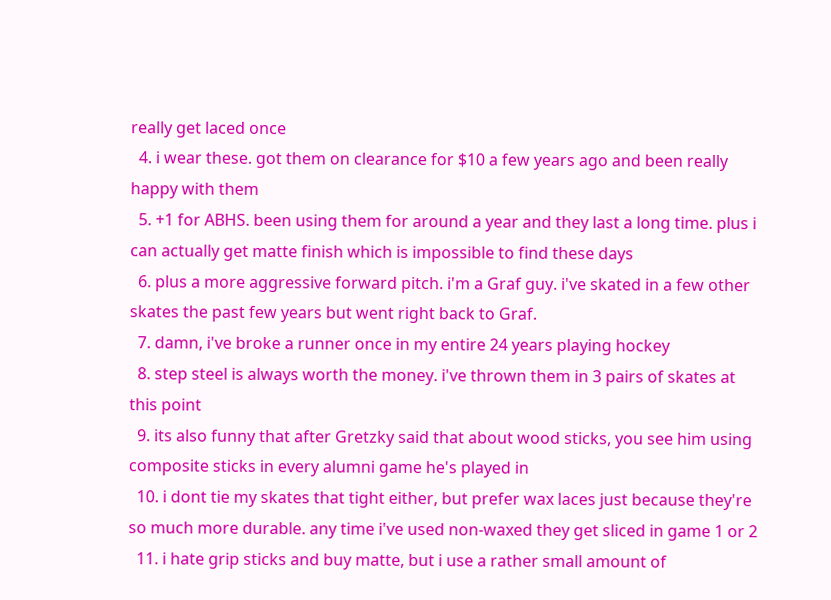really get laced once
  4. i wear these. got them on clearance for $10 a few years ago and been really happy with them
  5. +1 for ABHS. been using them for around a year and they last a long time. plus i can actually get matte finish which is impossible to find these days
  6. plus a more aggressive forward pitch. i'm a Graf guy. i've skated in a few other skates the past few years but went right back to Graf.
  7. damn, i've broke a runner once in my entire 24 years playing hockey
  8. step steel is always worth the money. i've thrown them in 3 pairs of skates at this point
  9. its also funny that after Gretzky said that about wood sticks, you see him using composite sticks in every alumni game he's played in
  10. i dont tie my skates that tight either, but prefer wax laces just because they're so much more durable. any time i've used non-waxed they get sliced in game 1 or 2
  11. i hate grip sticks and buy matte, but i use a rather small amount of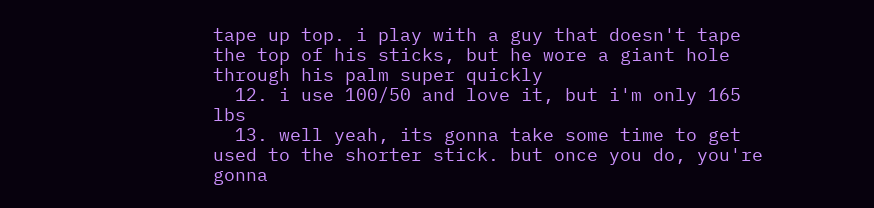tape up top. i play with a guy that doesn't tape the top of his sticks, but he wore a giant hole through his palm super quickly
  12. i use 100/50 and love it, but i'm only 165 lbs
  13. well yeah, its gonna take some time to get used to the shorter stick. but once you do, you're gonna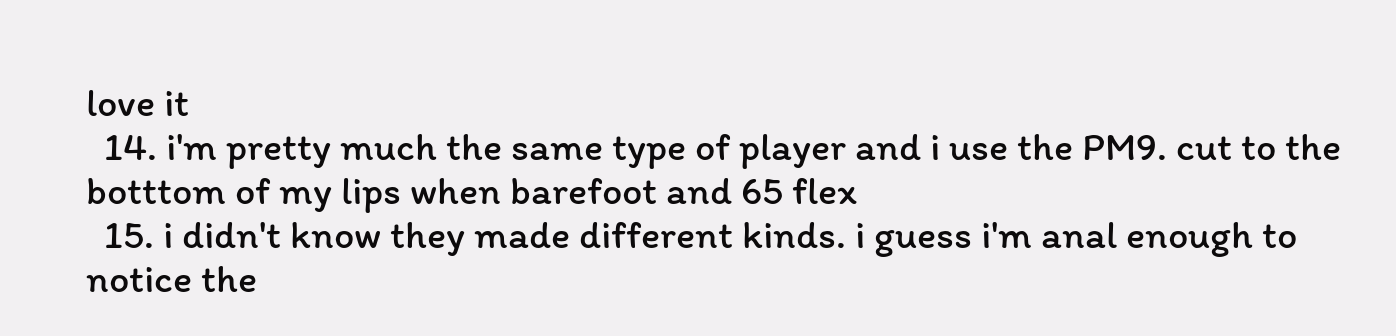love it
  14. i'm pretty much the same type of player and i use the PM9. cut to the botttom of my lips when barefoot and 65 flex
  15. i didn't know they made different kinds. i guess i'm anal enough to notice the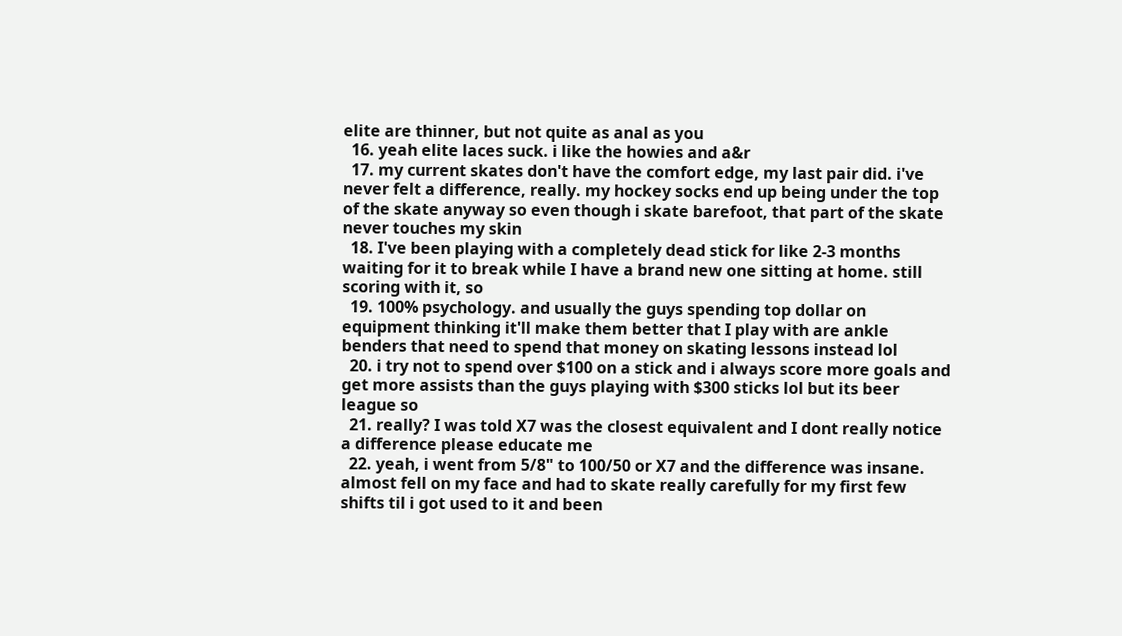elite are thinner, but not quite as anal as you
  16. yeah elite laces suck. i like the howies and a&r
  17. my current skates don't have the comfort edge, my last pair did. i've never felt a difference, really. my hockey socks end up being under the top of the skate anyway so even though i skate barefoot, that part of the skate never touches my skin
  18. I've been playing with a completely dead stick for like 2-3 months waiting for it to break while I have a brand new one sitting at home. still scoring with it, so
  19. 100% psychology. and usually the guys spending top dollar on equipment thinking it'll make them better that I play with are ankle benders that need to spend that money on skating lessons instead lol
  20. i try not to spend over $100 on a stick and i always score more goals and get more assists than the guys playing with $300 sticks lol but its beer league so
  21. really? I was told X7 was the closest equivalent and I dont really notice a difference please educate me
  22. yeah, i went from 5/8" to 100/50 or X7 and the difference was insane. almost fell on my face and had to skate really carefully for my first few shifts til i got used to it and been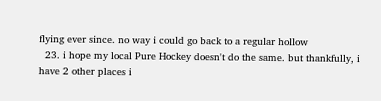flying ever since. no way i could go back to a regular hollow
  23. i hope my local Pure Hockey doesn't do the same. but thankfully, i have 2 other places i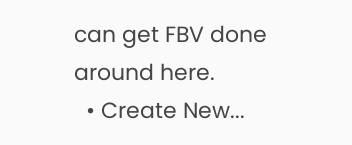can get FBV done around here.
  • Create New...